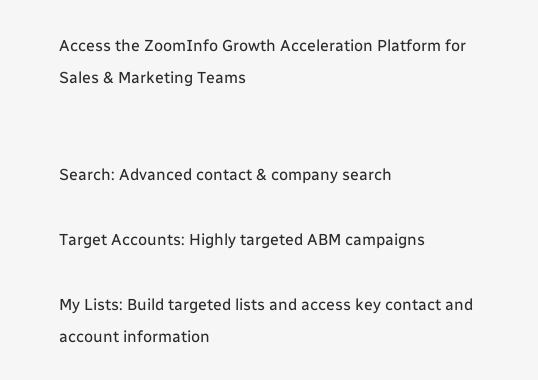Access the ZoomInfo Growth Acceleration Platform for Sales & Marketing Teams


Search: Advanced contact & company search

Target Accounts: Highly targeted ABM campaigns

My Lists: Build targeted lists and access key contact and account information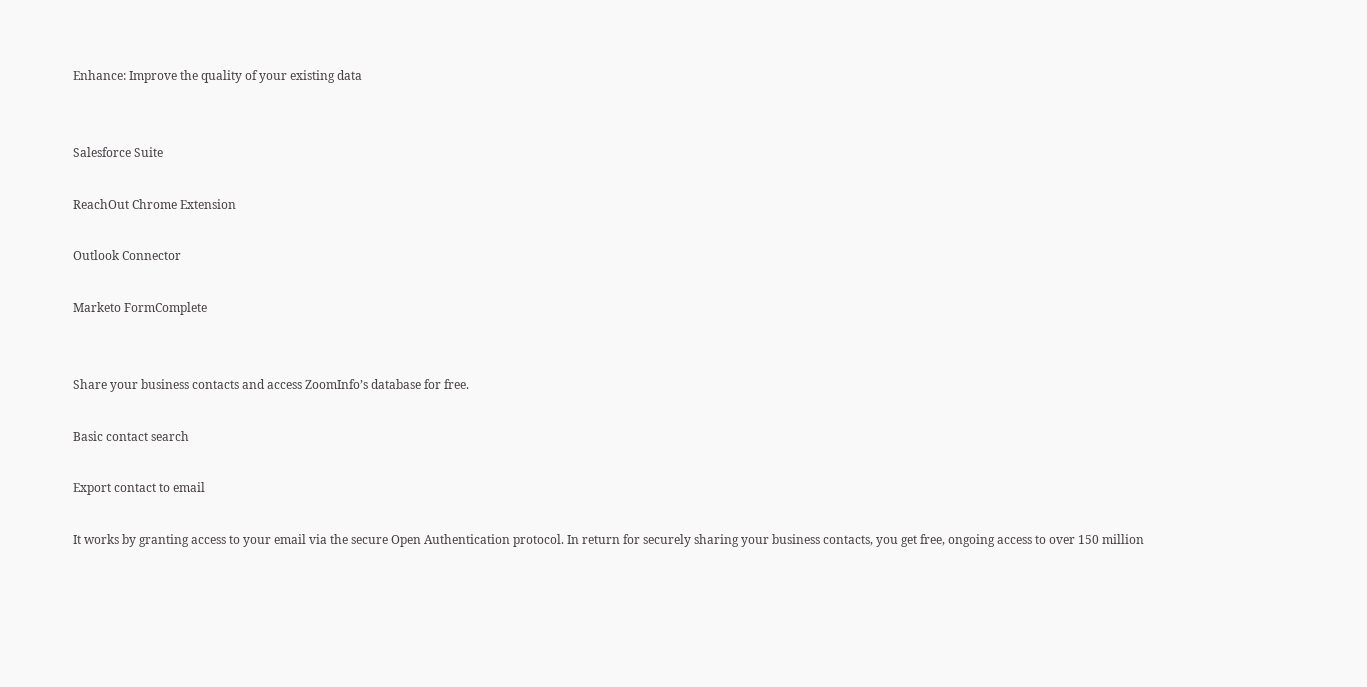Enhance: Improve the quality of your existing data


Salesforce Suite

ReachOut Chrome Extension

Outlook Connector

Marketo FormComplete


Share your business contacts and access ZoomInfo’s database for free.

Basic contact search

Export contact to email

It works by granting access to your email via the secure Open Authentication protocol. In return for securely sharing your business contacts, you get free, ongoing access to over 150 million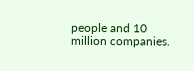people and 10 million companies.